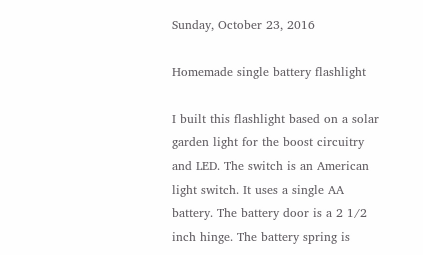Sunday, October 23, 2016

Homemade single battery flashlight

I built this flashlight based on a solar garden light for the boost circuitry and LED. The switch is an American light switch. It uses a single AA battery. The battery door is a 2 1/2 inch hinge. The battery spring is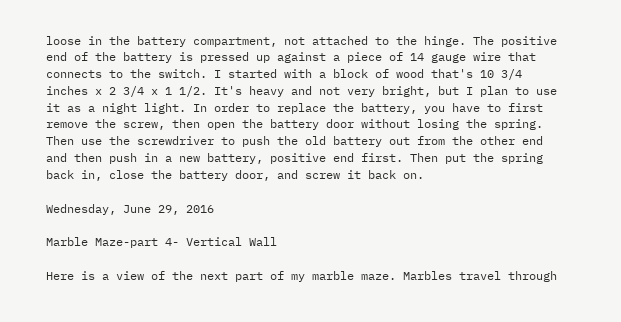loose in the battery compartment, not attached to the hinge. The positive end of the battery is pressed up against a piece of 14 gauge wire that connects to the switch. I started with a block of wood that's 10 3/4 inches x 2 3/4 x 1 1/2. It's heavy and not very bright, but I plan to use it as a night light. In order to replace the battery, you have to first remove the screw, then open the battery door without losing the spring. Then use the screwdriver to push the old battery out from the other end and then push in a new battery, positive end first. Then put the spring back in, close the battery door, and screw it back on.

Wednesday, June 29, 2016

Marble Maze-part 4- Vertical Wall

Here is a view of the next part of my marble maze. Marbles travel through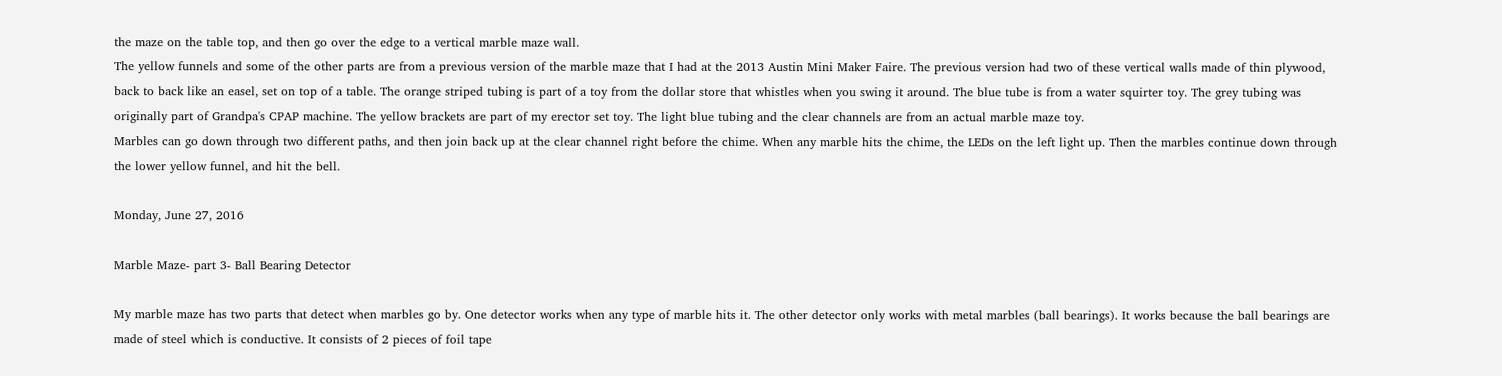the maze on the table top, and then go over the edge to a vertical marble maze wall.
The yellow funnels and some of the other parts are from a previous version of the marble maze that I had at the 2013 Austin Mini Maker Faire. The previous version had two of these vertical walls made of thin plywood, back to back like an easel, set on top of a table. The orange striped tubing is part of a toy from the dollar store that whistles when you swing it around. The blue tube is from a water squirter toy. The grey tubing was originally part of Grandpa's CPAP machine. The yellow brackets are part of my erector set toy. The light blue tubing and the clear channels are from an actual marble maze toy.
Marbles can go down through two different paths, and then join back up at the clear channel right before the chime. When any marble hits the chime, the LEDs on the left light up. Then the marbles continue down through the lower yellow funnel, and hit the bell.

Monday, June 27, 2016

Marble Maze- part 3- Ball Bearing Detector

My marble maze has two parts that detect when marbles go by. One detector works when any type of marble hits it. The other detector only works with metal marbles (ball bearings). It works because the ball bearings are made of steel which is conductive. It consists of 2 pieces of foil tape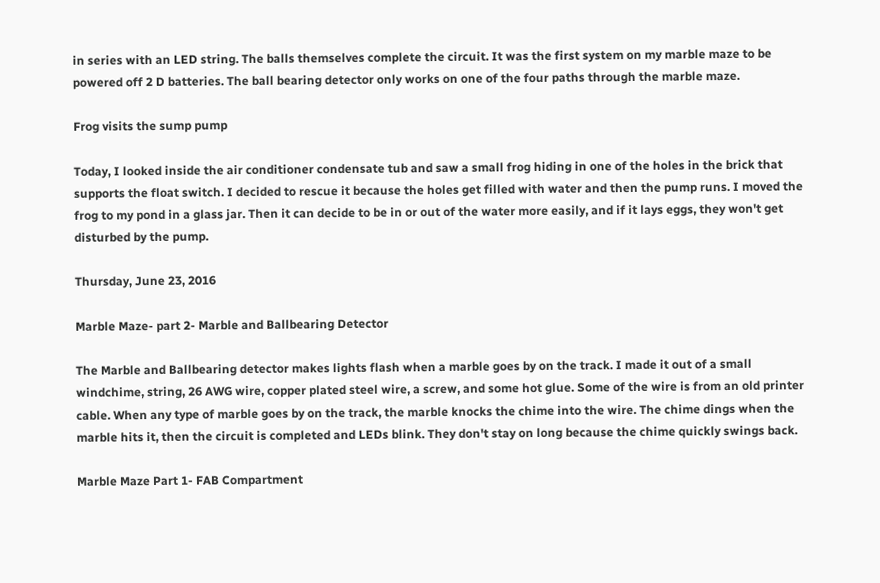in series with an LED string. The balls themselves complete the circuit. It was the first system on my marble maze to be powered off 2 D batteries. The ball bearing detector only works on one of the four paths through the marble maze.

Frog visits the sump pump

Today, I looked inside the air conditioner condensate tub and saw a small frog hiding in one of the holes in the brick that supports the float switch. I decided to rescue it because the holes get filled with water and then the pump runs. I moved the frog to my pond in a glass jar. Then it can decide to be in or out of the water more easily, and if it lays eggs, they won't get disturbed by the pump.

Thursday, June 23, 2016

Marble Maze- part 2- Marble and Ballbearing Detector

The Marble and Ballbearing detector makes lights flash when a marble goes by on the track. I made it out of a small windchime, string, 26 AWG wire, copper plated steel wire, a screw, and some hot glue. Some of the wire is from an old printer cable. When any type of marble goes by on the track, the marble knocks the chime into the wire. The chime dings when the marble hits it, then the circuit is completed and LEDs blink. They don't stay on long because the chime quickly swings back.

Marble Maze Part 1- FAB Compartment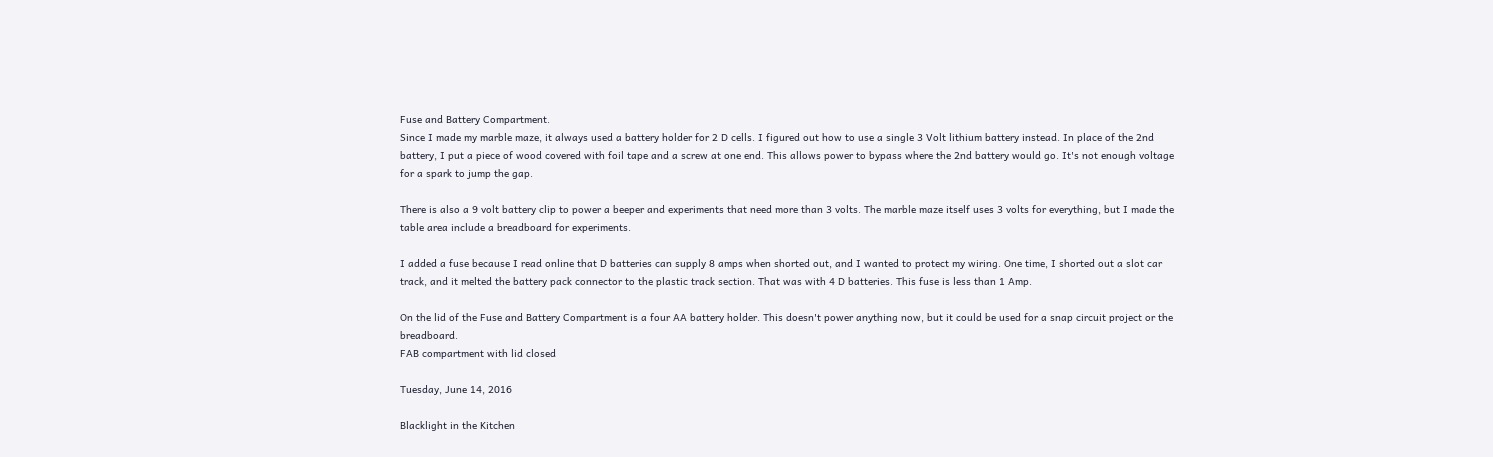Fuse and Battery Compartment.
Since I made my marble maze, it always used a battery holder for 2 D cells. I figured out how to use a single 3 Volt lithium battery instead. In place of the 2nd battery, I put a piece of wood covered with foil tape and a screw at one end. This allows power to bypass where the 2nd battery would go. It's not enough voltage for a spark to jump the gap.

There is also a 9 volt battery clip to power a beeper and experiments that need more than 3 volts. The marble maze itself uses 3 volts for everything, but I made the table area include a breadboard for experiments.

I added a fuse because I read online that D batteries can supply 8 amps when shorted out, and I wanted to protect my wiring. One time, I shorted out a slot car track, and it melted the battery pack connector to the plastic track section. That was with 4 D batteries. This fuse is less than 1 Amp.

On the lid of the Fuse and Battery Compartment is a four AA battery holder. This doesn't power anything now, but it could be used for a snap circuit project or the breadboard.
FAB compartment with lid closed

Tuesday, June 14, 2016

Blacklight in the Kitchen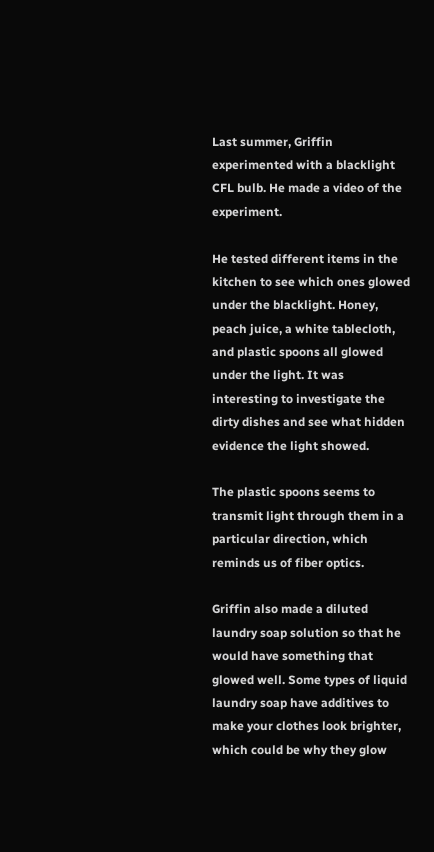Last summer, Griffin experimented with a blacklight CFL bulb. He made a video of the experiment.

He tested different items in the kitchen to see which ones glowed under the blacklight. Honey, peach juice, a white tablecloth, and plastic spoons all glowed under the light. It was interesting to investigate the dirty dishes and see what hidden evidence the light showed.

The plastic spoons seems to transmit light through them in a particular direction, which reminds us of fiber optics.

Griffin also made a diluted laundry soap solution so that he would have something that glowed well. Some types of liquid laundry soap have additives to make your clothes look brighter, which could be why they glow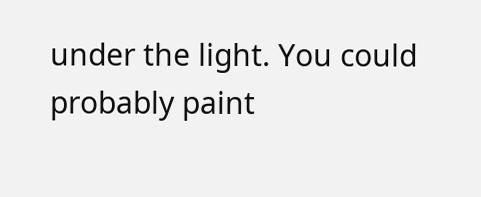under the light. You could probably paint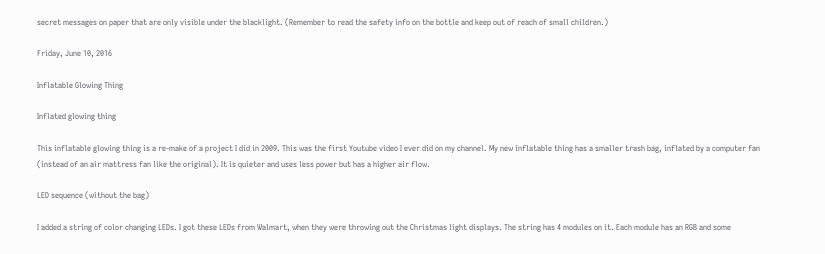secret messages on paper that are only visible under the blacklight. (Remember to read the safety info on the bottle and keep out of reach of small children.)

Friday, June 10, 2016

Inflatable Glowing Thing

Inflated glowing thing

This inflatable glowing thing is a re-make of a project I did in 2009. This was the first Youtube video I ever did on my channel. My new inflatable thing has a smaller trash bag, inflated by a computer fan (instead of an air mattress fan like the original). It is quieter and uses less power but has a higher air flow.

LED sequence (without the bag)

I added a string of color changing LEDs. I got these LEDs from Walmart, when they were throwing out the Christmas light displays. The string has 4 modules on it. Each module has an RGB and some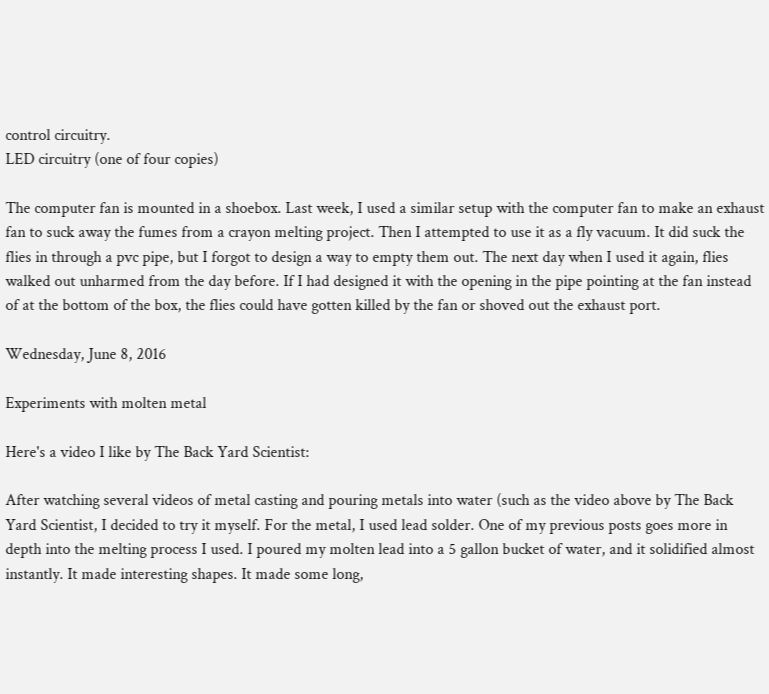control circuitry.
LED circuitry (one of four copies)

The computer fan is mounted in a shoebox. Last week, I used a similar setup with the computer fan to make an exhaust fan to suck away the fumes from a crayon melting project. Then I attempted to use it as a fly vacuum. It did suck the flies in through a pvc pipe, but I forgot to design a way to empty them out. The next day when I used it again, flies walked out unharmed from the day before. If I had designed it with the opening in the pipe pointing at the fan instead of at the bottom of the box, the flies could have gotten killed by the fan or shoved out the exhaust port.

Wednesday, June 8, 2016

Experiments with molten metal

Here's a video I like by The Back Yard Scientist:

After watching several videos of metal casting and pouring metals into water (such as the video above by The Back Yard Scientist, I decided to try it myself. For the metal, I used lead solder. One of my previous posts goes more in depth into the melting process I used. I poured my molten lead into a 5 gallon bucket of water, and it solidified almost instantly. It made interesting shapes. It made some long,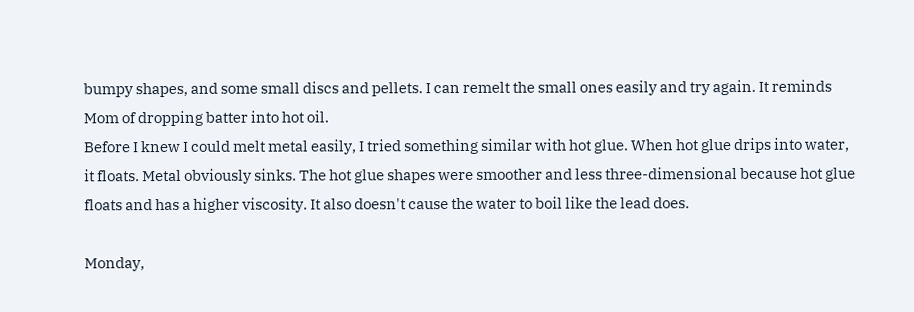bumpy shapes, and some small discs and pellets. I can remelt the small ones easily and try again. It reminds Mom of dropping batter into hot oil.
Before I knew I could melt metal easily, I tried something similar with hot glue. When hot glue drips into water, it floats. Metal obviously sinks. The hot glue shapes were smoother and less three-dimensional because hot glue floats and has a higher viscosity. It also doesn't cause the water to boil like the lead does.

Monday,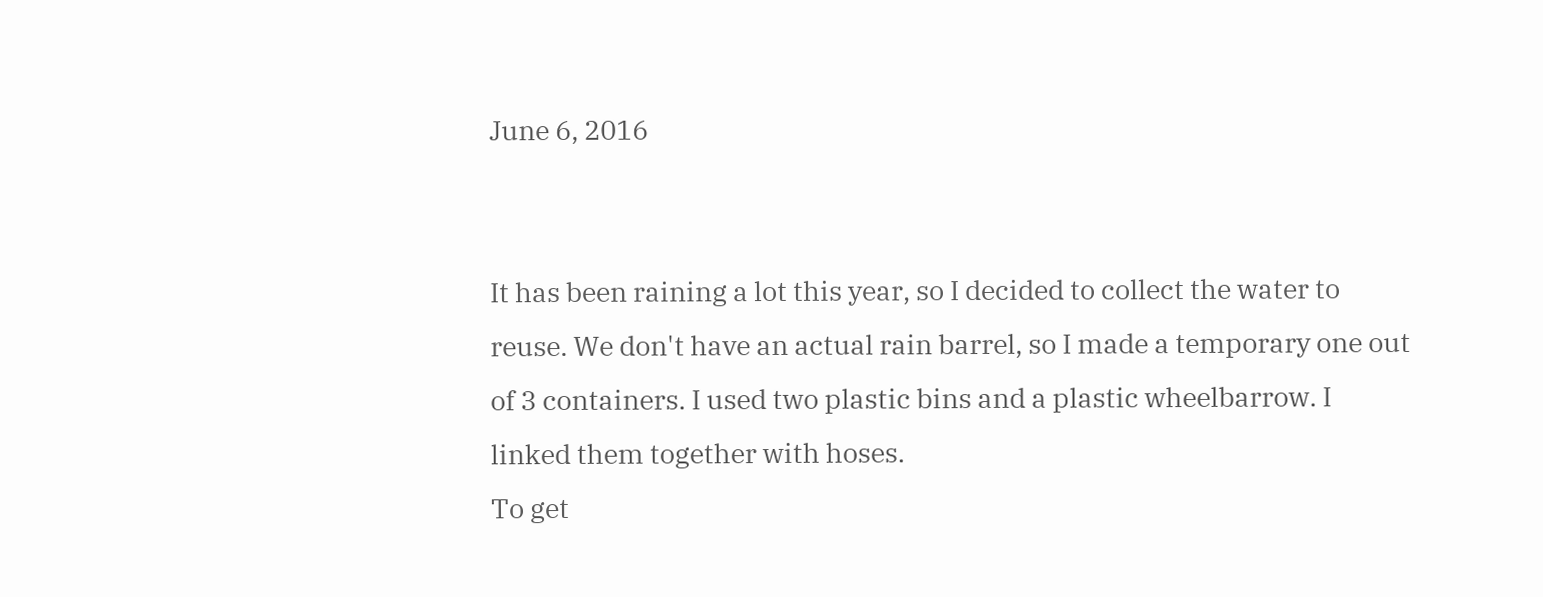June 6, 2016


It has been raining a lot this year, so I decided to collect the water to reuse. We don't have an actual rain barrel, so I made a temporary one out of 3 containers. I used two plastic bins and a plastic wheelbarrow. I linked them together with hoses.
To get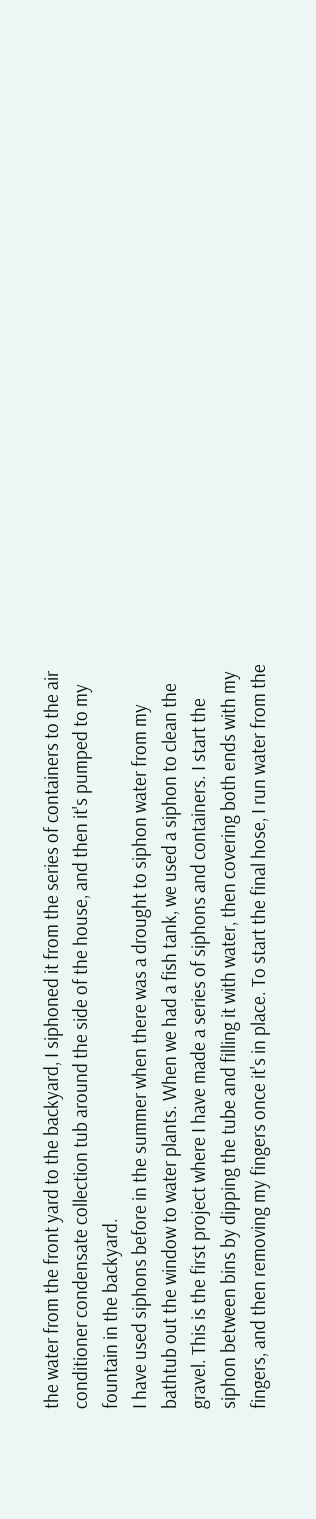the water from the front yard to the backyard, I siphoned it from the series of containers to the air conditioner condensate collection tub around the side of the house, and then it's pumped to my fountain in the backyard.
I have used siphons before in the summer when there was a drought to siphon water from my bathtub out the window to water plants. When we had a fish tank, we used a siphon to clean the gravel. This is the first project where I have made a series of siphons and containers. I start the siphon between bins by dipping the tube and filling it with water, then covering both ends with my fingers, and then removing my fingers once it's in place. To start the final hose, I run water from the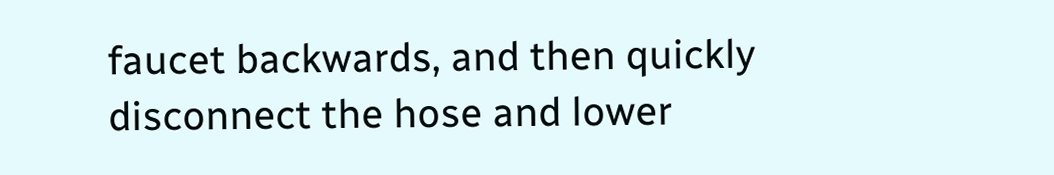faucet backwards, and then quickly disconnect the hose and lower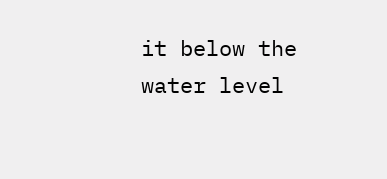it below the water level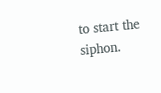to start the siphon.